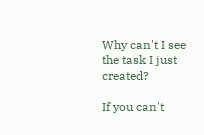Why can't I see the task I just created?

If you can't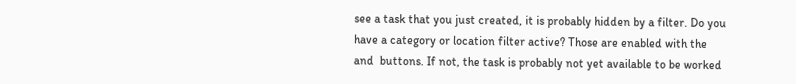see a task that you just created, it is probably hidden by a filter. Do you have a category or location filter active? Those are enabled with the  and  buttons. If not, the task is probably not yet available to be worked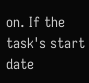on. If the task's start date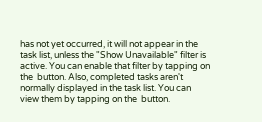has not yet occurred, it will not appear in the task list, unless the "Show Unavailable" filter is active. You can enable that filter by tapping on the  button. Also, completed tasks aren't normally displayed in the task list. You can view them by tapping on the  button.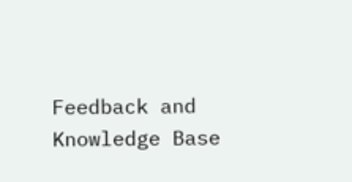Feedback and Knowledge Base